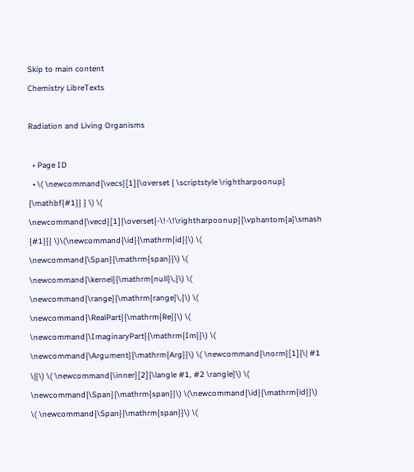Skip to main content
Chemistry LibreTexts

Radiation and Living Organisms

  • Page ID
  • \( \newcommand{\vecs}[1]{\overset { \scriptstyle \rightharpoonup} {\mathbf{#1}} } \) \( \newcommand{\vecd}[1]{\overset{-\!-\!\rightharpoonup}{\vphantom{a}\smash {#1}}} \)\(\newcommand{\id}{\mathrm{id}}\) \( \newcommand{\Span}{\mathrm{span}}\) \( \newcommand{\kernel}{\mathrm{null}\,}\) \( \newcommand{\range}{\mathrm{range}\,}\) \( \newcommand{\RealPart}{\mathrm{Re}}\) \( \newcommand{\ImaginaryPart}{\mathrm{Im}}\) \( \newcommand{\Argument}{\mathrm{Arg}}\) \( \newcommand{\norm}[1]{\| #1 \|}\) \( \newcommand{\inner}[2]{\langle #1, #2 \rangle}\) \( \newcommand{\Span}{\mathrm{span}}\) \(\newcommand{\id}{\mathrm{id}}\) \( \newcommand{\Span}{\mathrm{span}}\) \(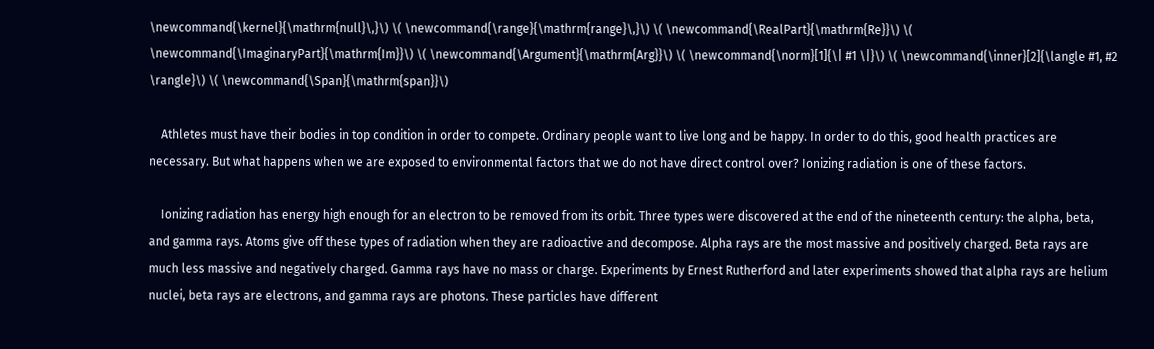\newcommand{\kernel}{\mathrm{null}\,}\) \( \newcommand{\range}{\mathrm{range}\,}\) \( \newcommand{\RealPart}{\mathrm{Re}}\) \( \newcommand{\ImaginaryPart}{\mathrm{Im}}\) \( \newcommand{\Argument}{\mathrm{Arg}}\) \( \newcommand{\norm}[1]{\| #1 \|}\) \( \newcommand{\inner}[2]{\langle #1, #2 \rangle}\) \( \newcommand{\Span}{\mathrm{span}}\)

    Athletes must have their bodies in top condition in order to compete. Ordinary people want to live long and be happy. In order to do this, good health practices are necessary. But what happens when we are exposed to environmental factors that we do not have direct control over? Ionizing radiation is one of these factors.

    Ionizing radiation has energy high enough for an electron to be removed from its orbit. Three types were discovered at the end of the nineteenth century: the alpha, beta, and gamma rays. Atoms give off these types of radiation when they are radioactive and decompose. Alpha rays are the most massive and positively charged. Beta rays are much less massive and negatively charged. Gamma rays have no mass or charge. Experiments by Ernest Rutherford and later experiments showed that alpha rays are helium nuclei, beta rays are electrons, and gamma rays are photons. These particles have different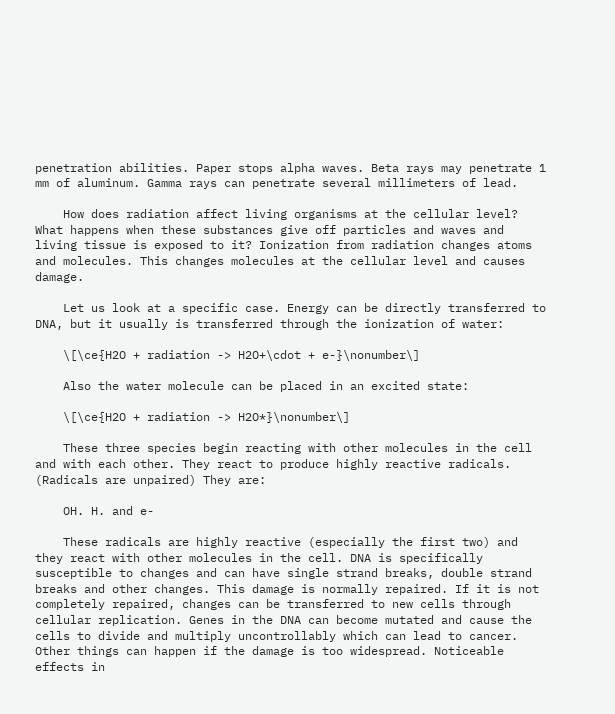penetration abilities. Paper stops alpha waves. Beta rays may penetrate 1 mm of aluminum. Gamma rays can penetrate several millimeters of lead.

    How does radiation affect living organisms at the cellular level? What happens when these substances give off particles and waves and living tissue is exposed to it? Ionization from radiation changes atoms and molecules. This changes molecules at the cellular level and causes damage.

    Let us look at a specific case. Energy can be directly transferred to DNA, but it usually is transferred through the ionization of water:

    \[\ce{H2O + radiation -> H2O+\cdot + e-}\nonumber\]

    Also the water molecule can be placed in an excited state:

    \[\ce{H2O + radiation -> H2O*}\nonumber\]

    These three species begin reacting with other molecules in the cell and with each other. They react to produce highly reactive radicals. (Radicals are unpaired) They are:

    OH. H. and e-

    These radicals are highly reactive (especially the first two) and they react with other molecules in the cell. DNA is specifically susceptible to changes and can have single strand breaks, double strand breaks and other changes. This damage is normally repaired. If it is not completely repaired, changes can be transferred to new cells through cellular replication. Genes in the DNA can become mutated and cause the cells to divide and multiply uncontrollably which can lead to cancer. Other things can happen if the damage is too widespread. Noticeable effects in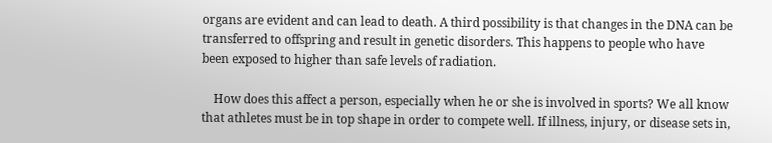organs are evident and can lead to death. A third possibility is that changes in the DNA can be transferred to offspring and result in genetic disorders. This happens to people who have been exposed to higher than safe levels of radiation.

    How does this affect a person, especially when he or she is involved in sports? We all know that athletes must be in top shape in order to compete well. If illness, injury, or disease sets in,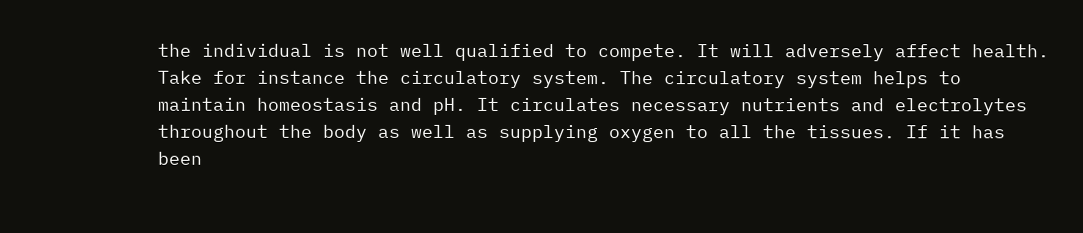the individual is not well qualified to compete. It will adversely affect health. Take for instance the circulatory system. The circulatory system helps to maintain homeostasis and pH. It circulates necessary nutrients and electrolytes throughout the body as well as supplying oxygen to all the tissues. If it has been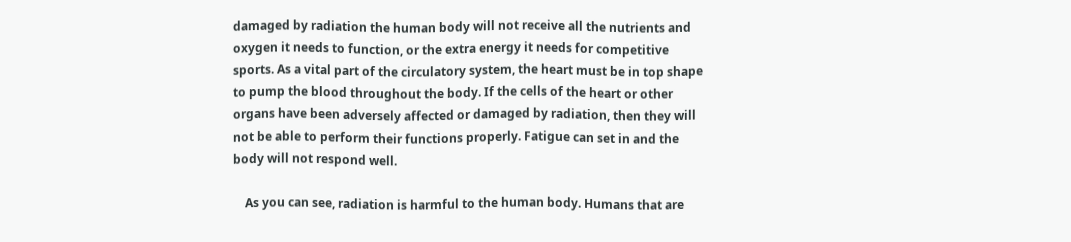damaged by radiation the human body will not receive all the nutrients and oxygen it needs to function, or the extra energy it needs for competitive sports. As a vital part of the circulatory system, the heart must be in top shape to pump the blood throughout the body. If the cells of the heart or other organs have been adversely affected or damaged by radiation, then they will not be able to perform their functions properly. Fatigue can set in and the body will not respond well.

    As you can see, radiation is harmful to the human body. Humans that are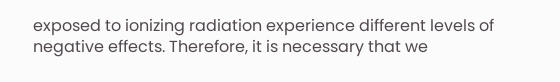exposed to ionizing radiation experience different levels of negative effects. Therefore, it is necessary that we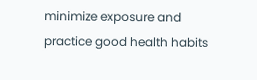minimize exposure and practice good health habits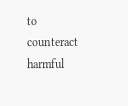to counteract harmful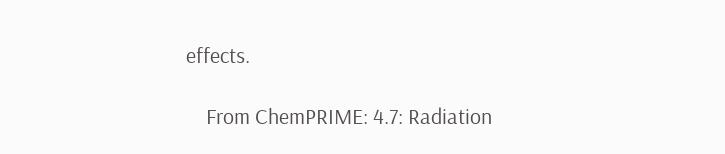effects.

    From ChemPRIME: 4.7: Radiation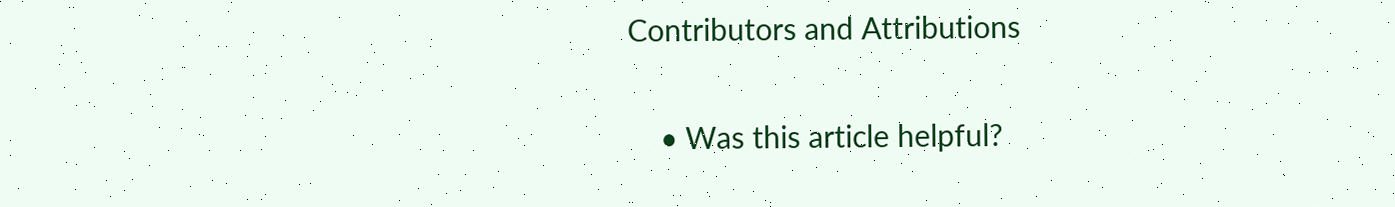Contributors and Attributions

    • Was this article helpful?